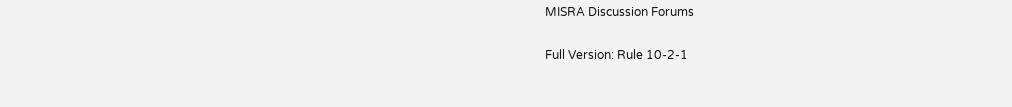MISRA Discussion Forums

Full Version: Rule 10-2-1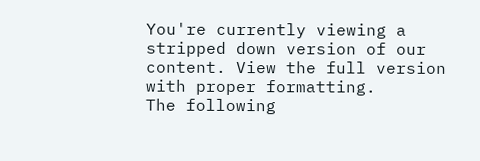You're currently viewing a stripped down version of our content. View the full version with proper formatting.
The following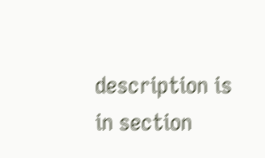description is in section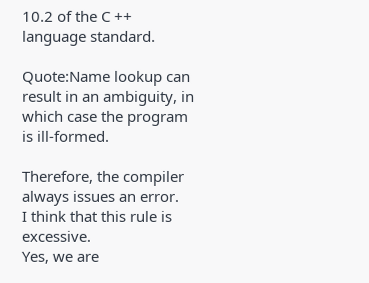10.2 of the C ++ language standard.

Quote:Name lookup can result in an ambiguity, in which case the program is ill-formed.

Therefore, the compiler always issues an error.
I think that this rule is excessive.
Yes, we are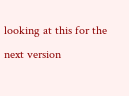looking at this for the next version